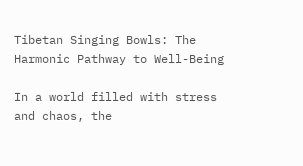Tibetan Singing Bowls: The Harmonic Pathway to Well-Being

In a world filled with stress and chaos, the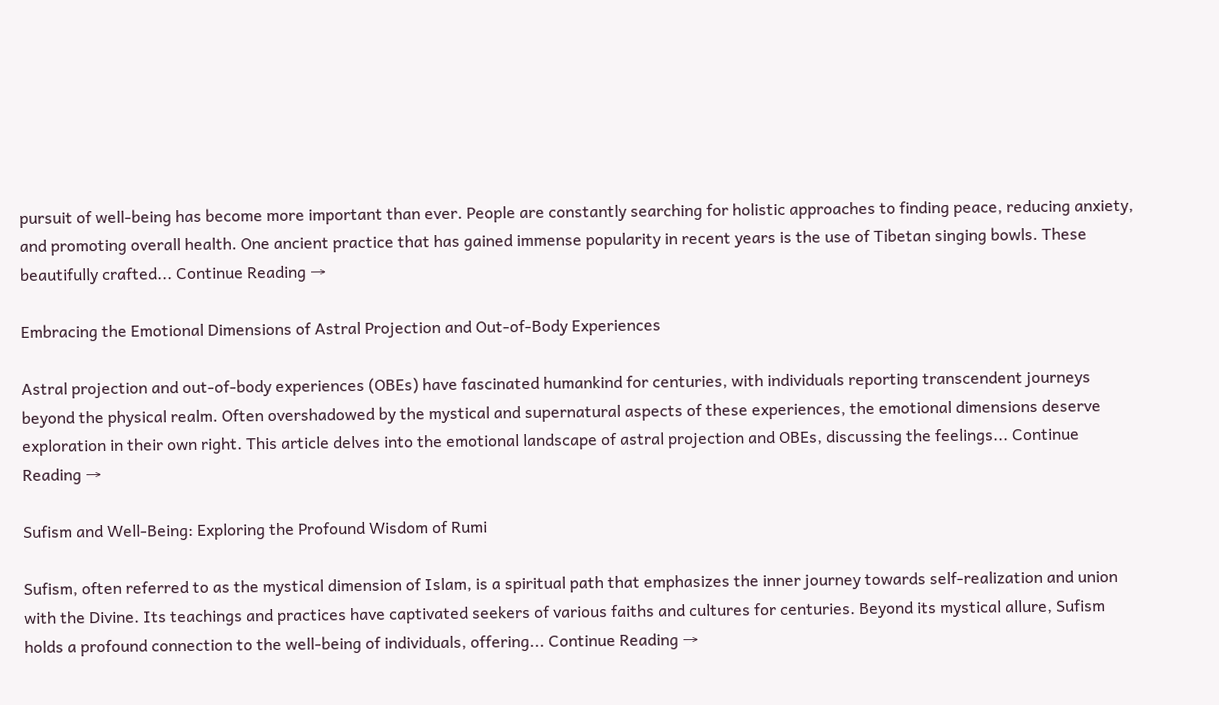pursuit of well-being has become more important than ever. People are constantly searching for holistic approaches to finding peace, reducing anxiety, and promoting overall health. One ancient practice that has gained immense popularity in recent years is the use of Tibetan singing bowls. These beautifully crafted... Continue Reading →

Embracing the Emotional Dimensions of Astral Projection and Out-of-Body Experiences

Astral projection and out-of-body experiences (OBEs) have fascinated humankind for centuries, with individuals reporting transcendent journeys beyond the physical realm. Often overshadowed by the mystical and supernatural aspects of these experiences, the emotional dimensions deserve exploration in their own right. This article delves into the emotional landscape of astral projection and OBEs, discussing the feelings... Continue Reading →

Sufism and Well-Being: Exploring the Profound Wisdom of Rumi

Sufism, often referred to as the mystical dimension of Islam, is a spiritual path that emphasizes the inner journey towards self-realization and union with the Divine. Its teachings and practices have captivated seekers of various faiths and cultures for centuries. Beyond its mystical allure, Sufism holds a profound connection to the well-being of individuals, offering... Continue Reading →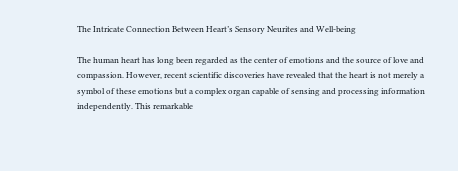The Intricate Connection Between Heart’s Sensory Neurites and Well-being

The human heart has long been regarded as the center of emotions and the source of love and compassion. However, recent scientific discoveries have revealed that the heart is not merely a symbol of these emotions but a complex organ capable of sensing and processing information independently. This remarkable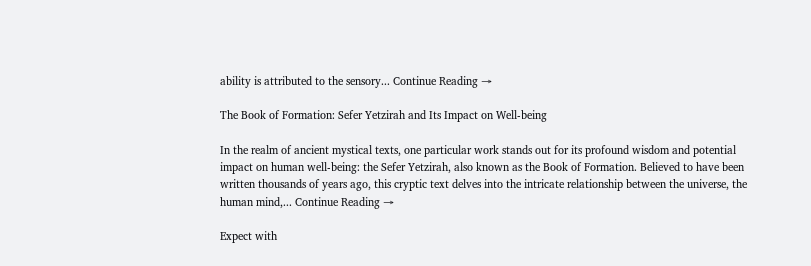ability is attributed to the sensory... Continue Reading →

The Book of Formation: Sefer Yetzirah and Its Impact on Well-being

In the realm of ancient mystical texts, one particular work stands out for its profound wisdom and potential impact on human well-being: the Sefer Yetzirah, also known as the Book of Formation. Believed to have been written thousands of years ago, this cryptic text delves into the intricate relationship between the universe, the human mind,... Continue Reading →

Expect with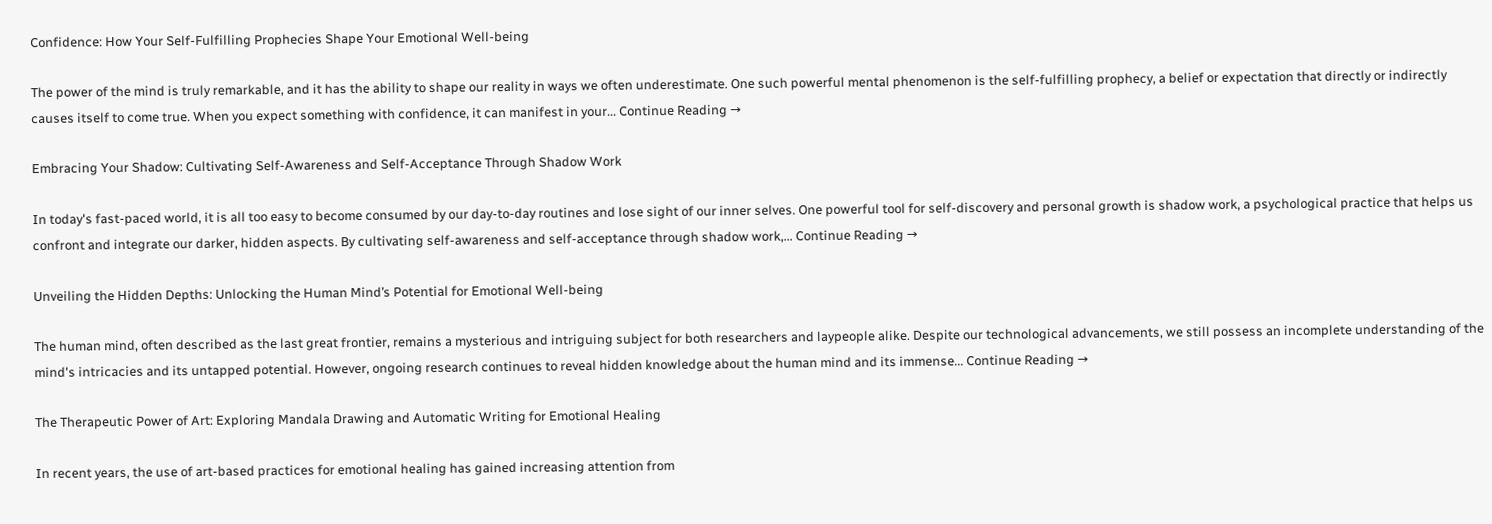Confidence: How Your Self-Fulfilling Prophecies Shape Your Emotional Well-being

The power of the mind is truly remarkable, and it has the ability to shape our reality in ways we often underestimate. One such powerful mental phenomenon is the self-fulfilling prophecy, a belief or expectation that directly or indirectly causes itself to come true. When you expect something with confidence, it can manifest in your... Continue Reading →

Embracing Your Shadow: Cultivating Self-Awareness and Self-Acceptance Through Shadow Work

In today's fast-paced world, it is all too easy to become consumed by our day-to-day routines and lose sight of our inner selves. One powerful tool for self-discovery and personal growth is shadow work, a psychological practice that helps us confront and integrate our darker, hidden aspects. By cultivating self-awareness and self-acceptance through shadow work,... Continue Reading →

Unveiling the Hidden Depths: Unlocking the Human Mind’s Potential for Emotional Well-being

The human mind, often described as the last great frontier, remains a mysterious and intriguing subject for both researchers and laypeople alike. Despite our technological advancements, we still possess an incomplete understanding of the mind's intricacies and its untapped potential. However, ongoing research continues to reveal hidden knowledge about the human mind and its immense... Continue Reading →

The Therapeutic Power of Art: Exploring Mandala Drawing and Automatic Writing for Emotional Healing

In recent years, the use of art-based practices for emotional healing has gained increasing attention from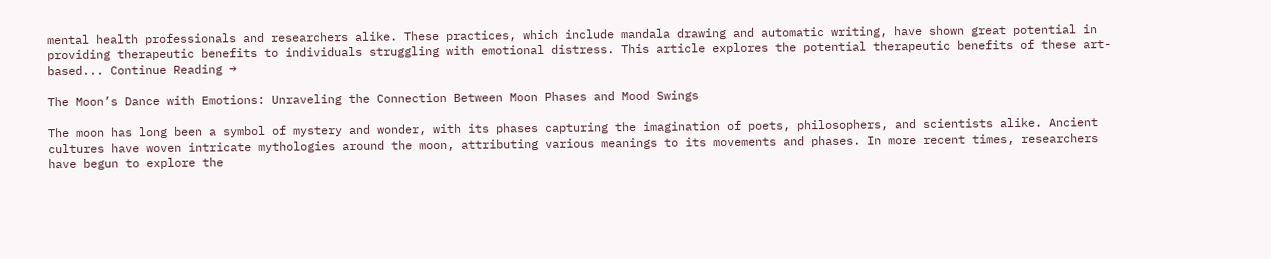mental health professionals and researchers alike. These practices, which include mandala drawing and automatic writing, have shown great potential in providing therapeutic benefits to individuals struggling with emotional distress. This article explores the potential therapeutic benefits of these art-based... Continue Reading →

The Moon’s Dance with Emotions: Unraveling the Connection Between Moon Phases and Mood Swings

The moon has long been a symbol of mystery and wonder, with its phases capturing the imagination of poets, philosophers, and scientists alike. Ancient cultures have woven intricate mythologies around the moon, attributing various meanings to its movements and phases. In more recent times, researchers have begun to explore the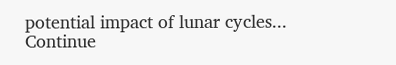potential impact of lunar cycles... Continue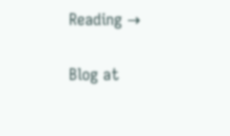Reading →

Blog at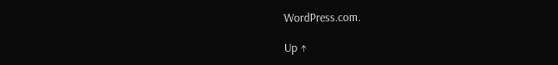WordPress.com.

Up ↑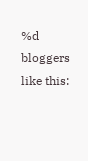%d bloggers like this: